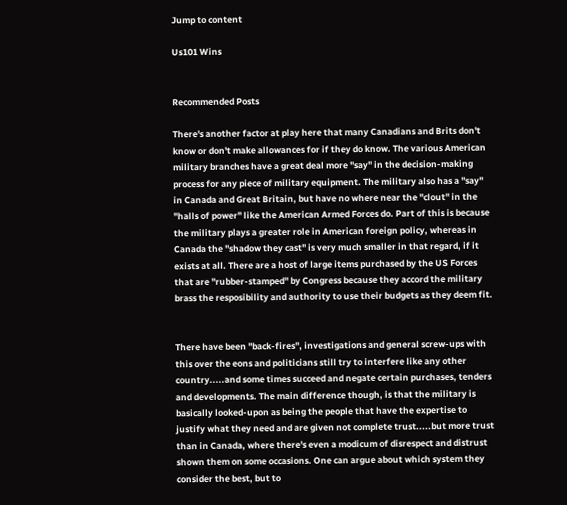Jump to content

Us101 Wins


Recommended Posts

There's another factor at play here that many Canadians and Brits don't know or don't make allowances for if they do know. The various American military branches have a great deal more "say" in the decision-making process for any piece of military equipment. The military also has a "say" in Canada and Great Britain, but have no where near the "clout" in the "halls of power" like the American Armed Forces do. Part of this is because the military plays a greater role in American foreign policy, whereas in Canada the "shadow they cast" is very much smaller in that regard, if it exists at all. There are a host of large items purchased by the US Forces that are "rubber-stamped" by Congress because they accord the military brass the resposibility and authority to use their budgets as they deem fit.


There have been "back-fires", investigations and general screw-ups with this over the eons and politicians still try to interfere like any other country.....and some times succeed and negate certain purchases, tenders and developments. The main difference though, is that the military is basically looked-upon as being the people that have the expertise to justify what they need and are given not complete trust.....but more trust than in Canada, where there's even a modicum of disrespect and distrust shown them on some occasions. One can argue about which system they consider the best, but to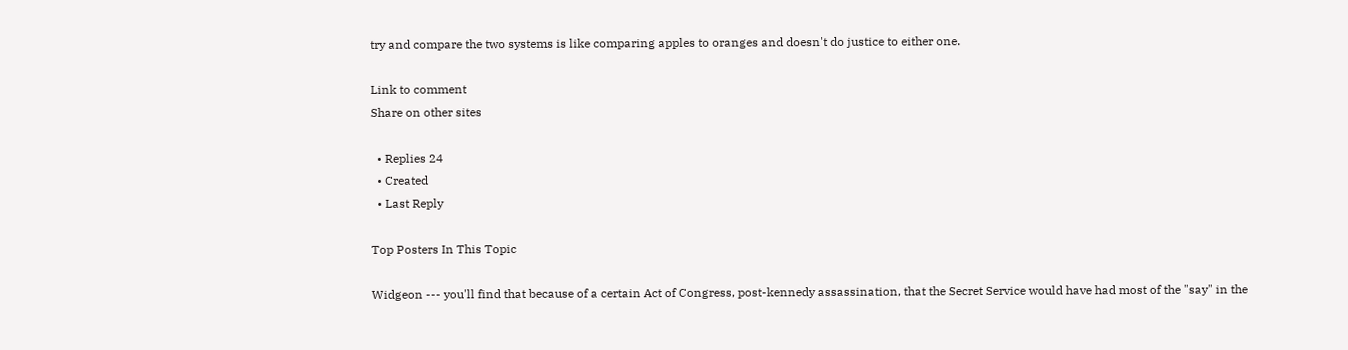try and compare the two systems is like comparing apples to oranges and doesn't do justice to either one.

Link to comment
Share on other sites

  • Replies 24
  • Created
  • Last Reply

Top Posters In This Topic

Widgeon --- you'll find that because of a certain Act of Congress, post-kennedy assassination, that the Secret Service would have had most of the "say" in the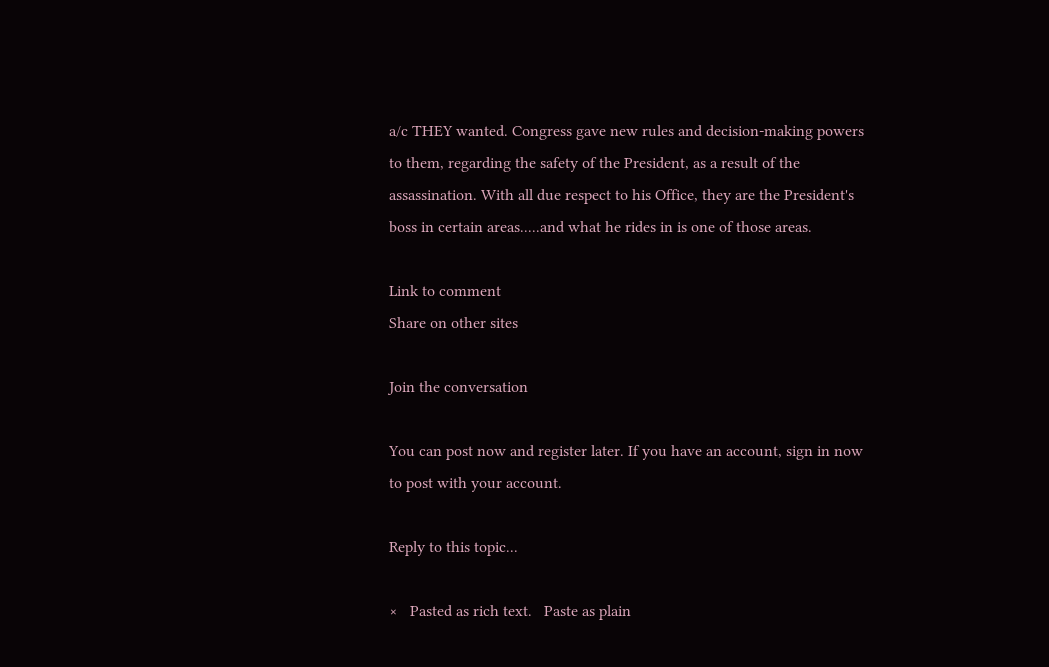a/c THEY wanted. Congress gave new rules and decision-making powers to them, regarding the safety of the President, as a result of the assassination. With all due respect to his Office, they are the President's boss in certain areas.....and what he rides in is one of those areas.

Link to comment
Share on other sites

Join the conversation

You can post now and register later. If you have an account, sign in now to post with your account.

Reply to this topic...

×   Pasted as rich text.   Paste as plain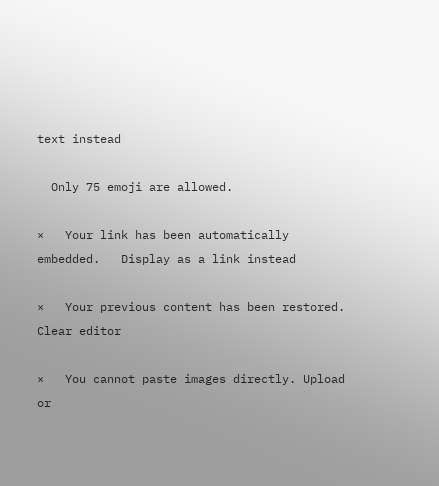text instead

  Only 75 emoji are allowed.

×   Your link has been automatically embedded.   Display as a link instead

×   Your previous content has been restored.   Clear editor

×   You cannot paste images directly. Upload or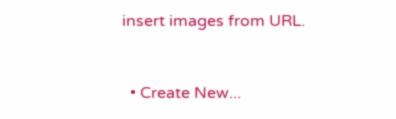insert images from URL.


  • Create New...